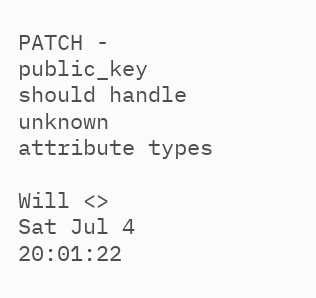PATCH - public_key should handle unknown attribute types

Will <>
Sat Jul 4 20:01:22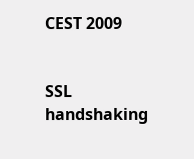CEST 2009


SSL handshaking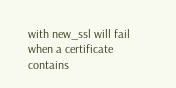with new_ssl will fail when a certificate contains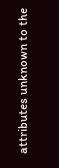attributes unknown to the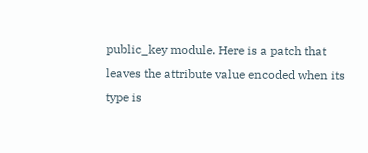public_key module. Here is a patch that
leaves the attribute value encoded when its type is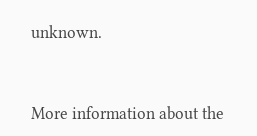unknown.


More information about the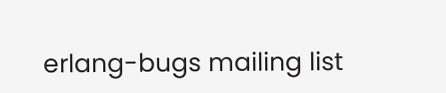erlang-bugs mailing list